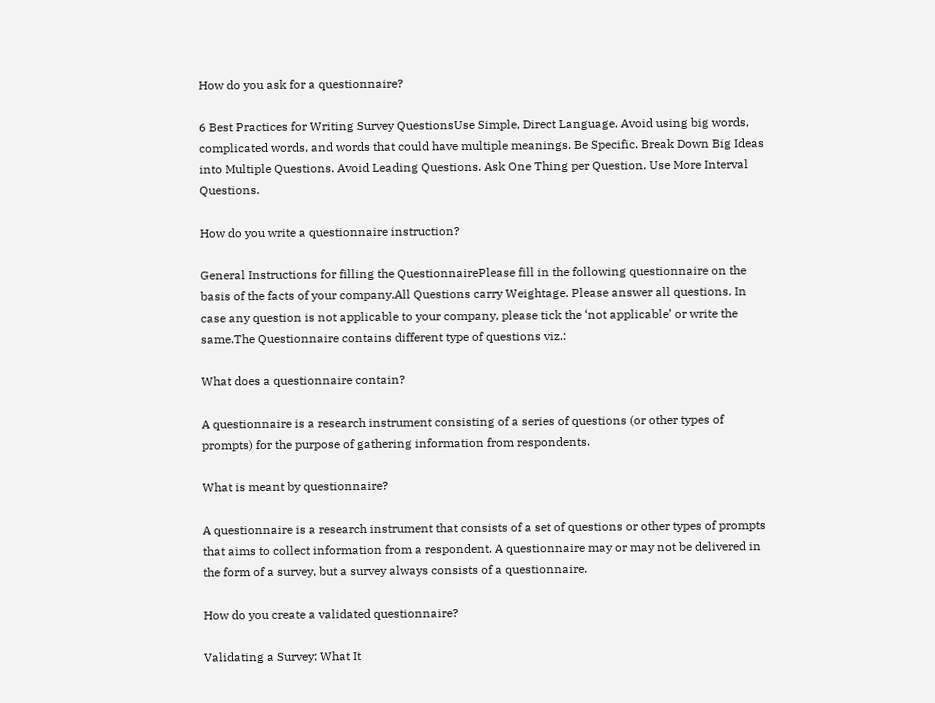How do you ask for a questionnaire?

6 Best Practices for Writing Survey QuestionsUse Simple, Direct Language. Avoid using big words, complicated words, and words that could have multiple meanings. Be Specific. Break Down Big Ideas into Multiple Questions. Avoid Leading Questions. Ask One Thing per Question. Use More Interval Questions.

How do you write a questionnaire instruction?

General Instructions for filling the QuestionnairePlease fill in the following questionnaire on the basis of the facts of your company.All Questions carry Weightage. Please answer all questions. In case any question is not applicable to your company, please tick the ‘not applicable’ or write the same.The Questionnaire contains different type of questions viz.:

What does a questionnaire contain?

A questionnaire is a research instrument consisting of a series of questions (or other types of prompts) for the purpose of gathering information from respondents.

What is meant by questionnaire?

A questionnaire is a research instrument that consists of a set of questions or other types of prompts that aims to collect information from a respondent. A questionnaire may or may not be delivered in the form of a survey, but a survey always consists of a questionnaire.

How do you create a validated questionnaire?

Validating a Survey: What It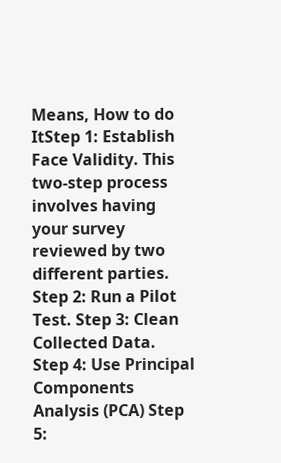Means, How to do ItStep 1: Establish Face Validity. This two-step process involves having your survey reviewed by two different parties. Step 2: Run a Pilot Test. Step 3: Clean Collected Data. Step 4: Use Principal Components Analysis (PCA) Step 5: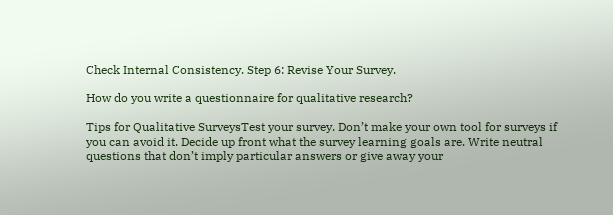Check Internal Consistency. Step 6: Revise Your Survey.

How do you write a questionnaire for qualitative research?

Tips for Qualitative SurveysTest your survey. Don’t make your own tool for surveys if you can avoid it. Decide up front what the survey learning goals are. Write neutral questions that don’t imply particular answers or give away your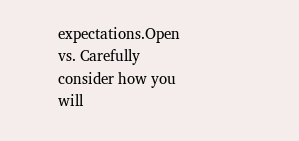expectations.Open vs. Carefully consider how you will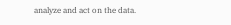analyze and act on the data.